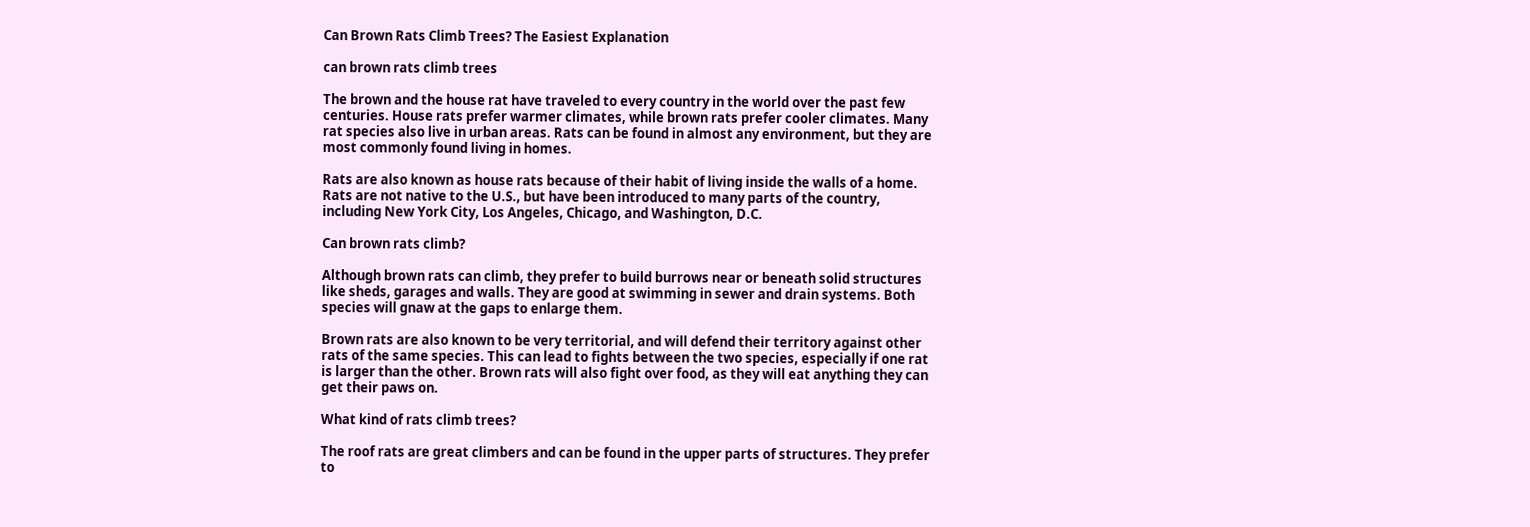Can Brown Rats Climb Trees? The Easiest Explanation

can brown rats climb trees

The brown and the house rat have traveled to every country in the world over the past few centuries. House rats prefer warmer climates, while brown rats prefer cooler climates. Many rat species also live in urban areas. Rats can be found in almost any environment, but they are most commonly found living in homes.

Rats are also known as house rats because of their habit of living inside the walls of a home. Rats are not native to the U.S., but have been introduced to many parts of the country, including New York City, Los Angeles, Chicago, and Washington, D.C.

Can brown rats climb?

Although brown rats can climb, they prefer to build burrows near or beneath solid structures like sheds, garages and walls. They are good at swimming in sewer and drain systems. Both species will gnaw at the gaps to enlarge them.

Brown rats are also known to be very territorial, and will defend their territory against other rats of the same species. This can lead to fights between the two species, especially if one rat is larger than the other. Brown rats will also fight over food, as they will eat anything they can get their paws on.

What kind of rats climb trees?

The roof rats are great climbers and can be found in the upper parts of structures. They prefer to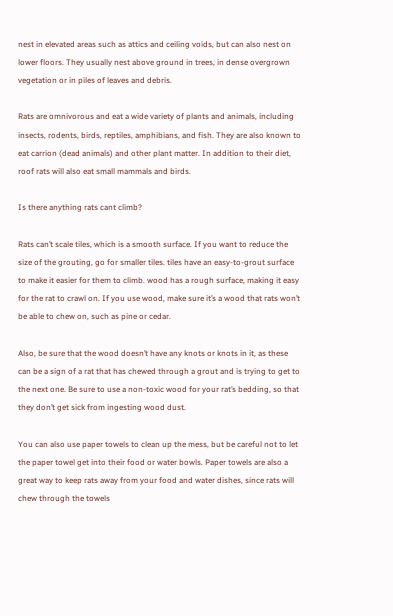nest in elevated areas such as attics and ceiling voids, but can also nest on lower floors. They usually nest above ground in trees, in dense overgrown vegetation or in piles of leaves and debris.

Rats are omnivorous and eat a wide variety of plants and animals, including insects, rodents, birds, reptiles, amphibians, and fish. They are also known to eat carrion (dead animals) and other plant matter. In addition to their diet, roof rats will also eat small mammals and birds.

Is there anything rats cant climb?

Rats can’t scale tiles, which is a smooth surface. If you want to reduce the size of the grouting, go for smaller tiles. tiles have an easy-to-grout surface to make it easier for them to climb. wood has a rough surface, making it easy for the rat to crawl on. If you use wood, make sure it’s a wood that rats won’t be able to chew on, such as pine or cedar.

Also, be sure that the wood doesn’t have any knots or knots in it, as these can be a sign of a rat that has chewed through a grout and is trying to get to the next one. Be sure to use a non-toxic wood for your rat’s bedding, so that they don’t get sick from ingesting wood dust.

You can also use paper towels to clean up the mess, but be careful not to let the paper towel get into their food or water bowls. Paper towels are also a great way to keep rats away from your food and water dishes, since rats will chew through the towels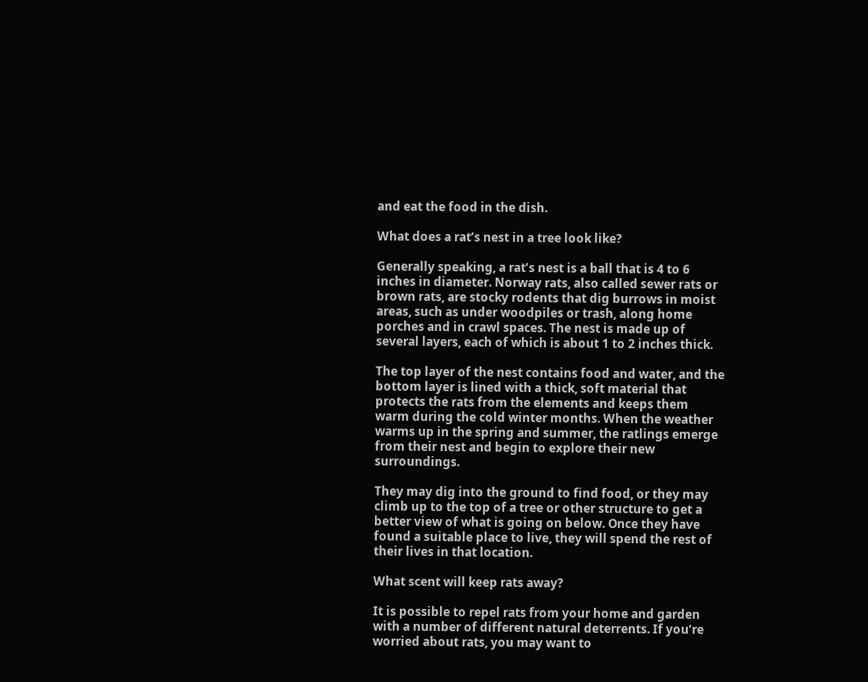and eat the food in the dish.

What does a rat’s nest in a tree look like?

Generally speaking, a rat’s nest is a ball that is 4 to 6 inches in diameter. Norway rats, also called sewer rats or brown rats, are stocky rodents that dig burrows in moist areas, such as under woodpiles or trash, along home porches and in crawl spaces. The nest is made up of several layers, each of which is about 1 to 2 inches thick.

The top layer of the nest contains food and water, and the bottom layer is lined with a thick, soft material that protects the rats from the elements and keeps them warm during the cold winter months. When the weather warms up in the spring and summer, the ratlings emerge from their nest and begin to explore their new surroundings.

They may dig into the ground to find food, or they may climb up to the top of a tree or other structure to get a better view of what is going on below. Once they have found a suitable place to live, they will spend the rest of their lives in that location.

What scent will keep rats away?

It is possible to repel rats from your home and garden with a number of different natural deterrents. If you’re worried about rats, you may want to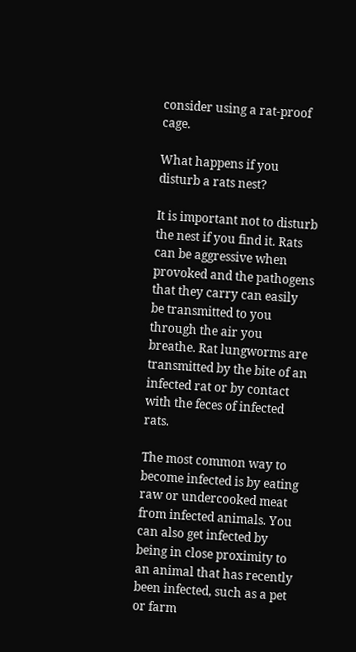consider using a rat-proof cage.

What happens if you disturb a rats nest?

It is important not to disturb the nest if you find it. Rats can be aggressive when provoked and the pathogens that they carry can easily be transmitted to you through the air you breathe. Rat lungworms are transmitted by the bite of an infected rat or by contact with the feces of infected rats.

The most common way to become infected is by eating raw or undercooked meat from infected animals. You can also get infected by being in close proximity to an animal that has recently been infected, such as a pet or farm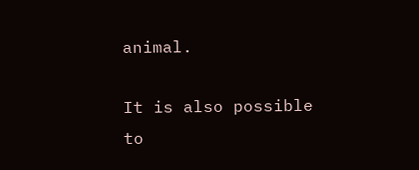animal.

It is also possible to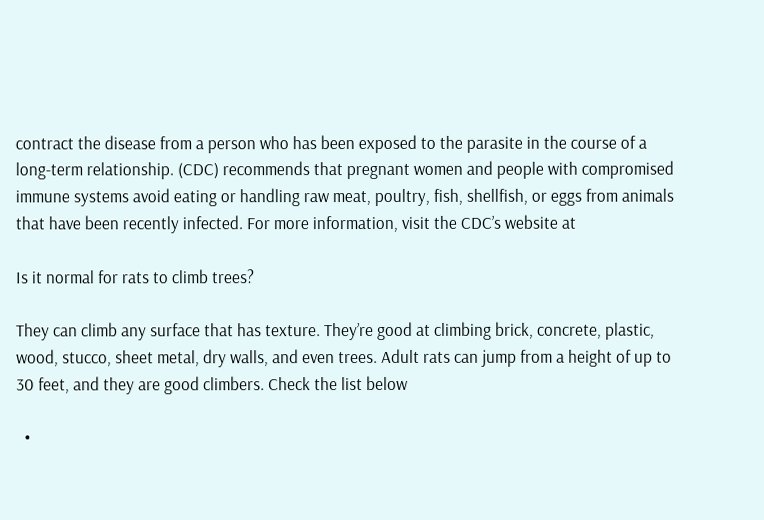contract the disease from a person who has been exposed to the parasite in the course of a long-term relationship. (CDC) recommends that pregnant women and people with compromised immune systems avoid eating or handling raw meat, poultry, fish, shellfish, or eggs from animals that have been recently infected. For more information, visit the CDC’s website at

Is it normal for rats to climb trees?

They can climb any surface that has texture. They’re good at climbing brick, concrete, plastic, wood, stucco, sheet metal, dry walls, and even trees. Adult rats can jump from a height of up to 30 feet, and they are good climbers. Check the list below

  •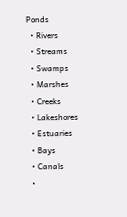Ponds
  • Rivers
  • Streams
  • Swamps
  • Marshes
  • Creeks
  • Lakeshores
  • Estuaries
  • Bays
  • Canals
  •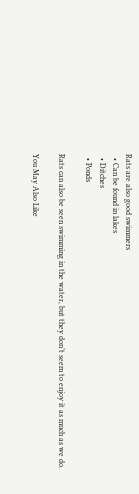Rats are also good swimmers
  • Can be found in lakes
  • Ditches
  • Ponds

Rats can also be seen swimming in the water, but they don’t seem to enjoy it as much as we do.

You May Also Like